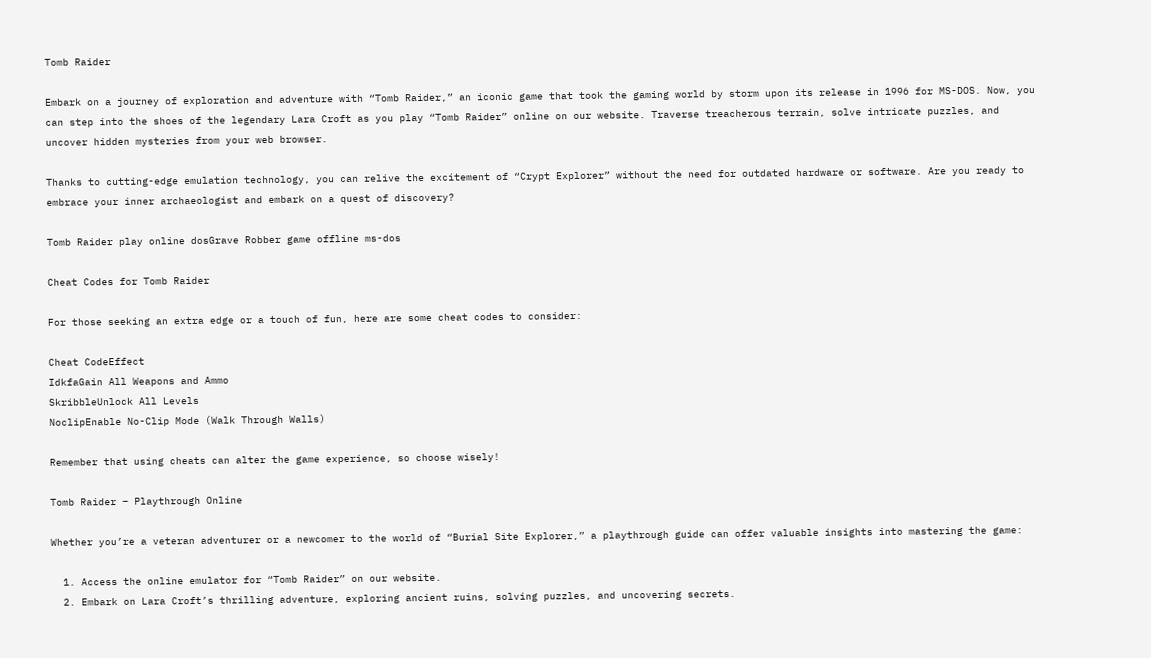Tomb Raider

Embark on a journey of exploration and adventure with “Tomb Raider,” an iconic game that took the gaming world by storm upon its release in 1996 for MS-DOS. Now, you can step into the shoes of the legendary Lara Croft as you play “Tomb Raider” online on our website. Traverse treacherous terrain, solve intricate puzzles, and uncover hidden mysteries from your web browser.

Thanks to cutting-edge emulation technology, you can relive the excitement of “Crypt Explorer” without the need for outdated hardware or software. Are you ready to embrace your inner archaeologist and embark on a quest of discovery?

Tomb Raider play online dosGrave Robber game offline ms-dos

Cheat Codes for Tomb Raider

For those seeking an extra edge or a touch of fun, here are some cheat codes to consider:

Cheat CodeEffect
IdkfaGain All Weapons and Ammo
SkribbleUnlock All Levels
NoclipEnable No-Clip Mode (Walk Through Walls)

Remember that using cheats can alter the game experience, so choose wisely!

Tomb Raider – Playthrough Online

Whether you’re a veteran adventurer or a newcomer to the world of “Burial Site Explorer,” a playthrough guide can offer valuable insights into mastering the game:

  1. Access the online emulator for “Tomb Raider” on our website.
  2. Embark on Lara Croft’s thrilling adventure, exploring ancient ruins, solving puzzles, and uncovering secrets.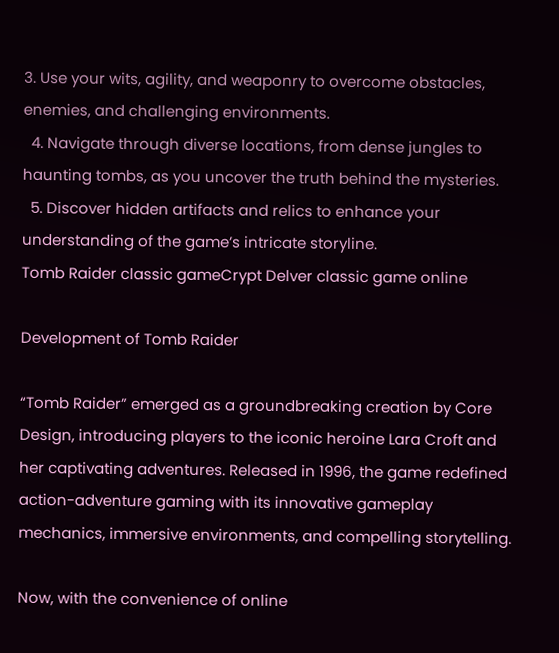3. Use your wits, agility, and weaponry to overcome obstacles, enemies, and challenging environments.
  4. Navigate through diverse locations, from dense jungles to haunting tombs, as you uncover the truth behind the mysteries.
  5. Discover hidden artifacts and relics to enhance your understanding of the game’s intricate storyline.
Tomb Raider classic gameCrypt Delver classic game online

Development of Tomb Raider

“Tomb Raider” emerged as a groundbreaking creation by Core Design, introducing players to the iconic heroine Lara Croft and her captivating adventures. Released in 1996, the game redefined action-adventure gaming with its innovative gameplay mechanics, immersive environments, and compelling storytelling.

Now, with the convenience of online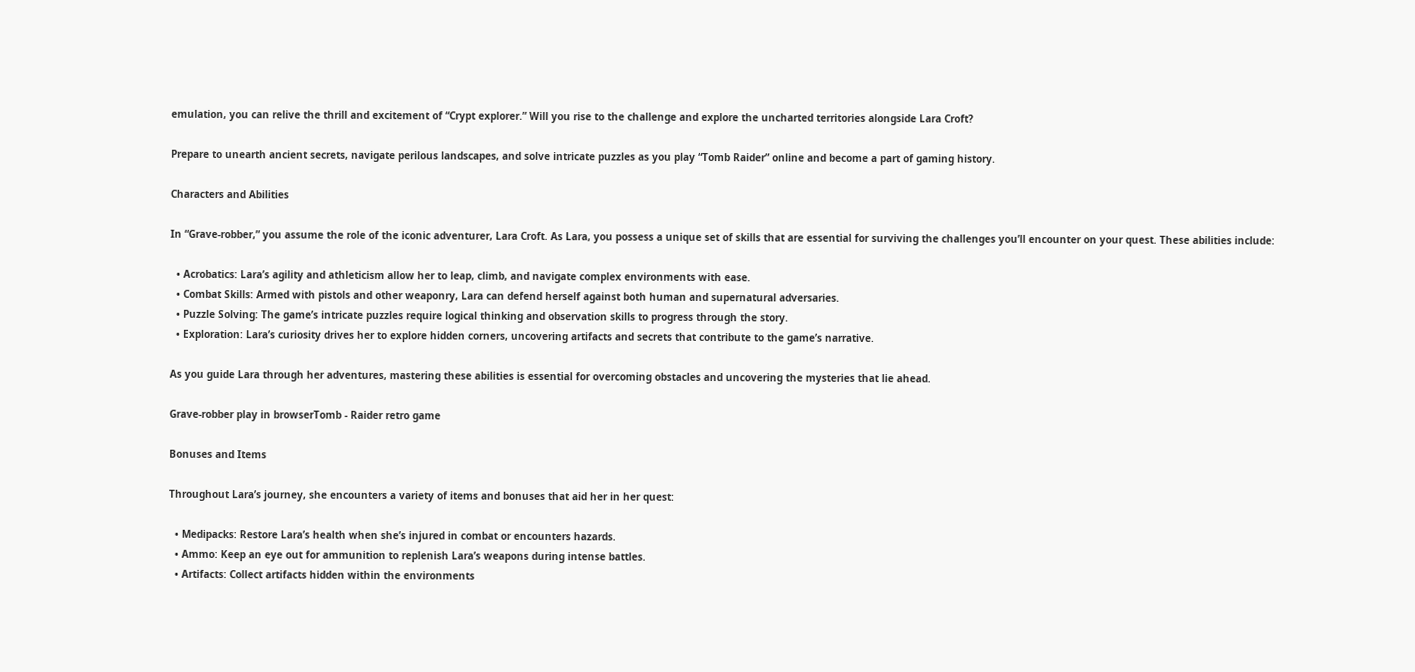emulation, you can relive the thrill and excitement of “Crypt explorer.” Will you rise to the challenge and explore the uncharted territories alongside Lara Croft?

Prepare to unearth ancient secrets, navigate perilous landscapes, and solve intricate puzzles as you play “Tomb Raider” online and become a part of gaming history.

Characters and Abilities

In “Grave-robber,” you assume the role of the iconic adventurer, Lara Croft. As Lara, you possess a unique set of skills that are essential for surviving the challenges you’ll encounter on your quest. These abilities include:

  • Acrobatics: Lara’s agility and athleticism allow her to leap, climb, and navigate complex environments with ease.
  • Combat Skills: Armed with pistols and other weaponry, Lara can defend herself against both human and supernatural adversaries.
  • Puzzle Solving: The game’s intricate puzzles require logical thinking and observation skills to progress through the story.
  • Exploration: Lara’s curiosity drives her to explore hidden corners, uncovering artifacts and secrets that contribute to the game’s narrative.

As you guide Lara through her adventures, mastering these abilities is essential for overcoming obstacles and uncovering the mysteries that lie ahead.

Grave-robber play in browserTomb - Raider retro game

Bonuses and Items

Throughout Lara’s journey, she encounters a variety of items and bonuses that aid her in her quest:

  • Medipacks: Restore Lara’s health when she’s injured in combat or encounters hazards.
  • Ammo: Keep an eye out for ammunition to replenish Lara’s weapons during intense battles.
  • Artifacts: Collect artifacts hidden within the environments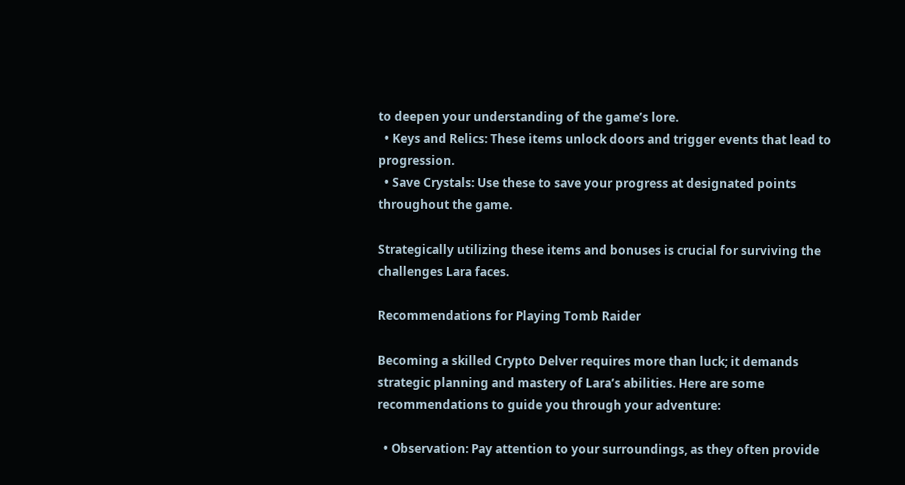to deepen your understanding of the game’s lore.
  • Keys and Relics: These items unlock doors and trigger events that lead to progression.
  • Save Crystals: Use these to save your progress at designated points throughout the game.

Strategically utilizing these items and bonuses is crucial for surviving the challenges Lara faces.

Recommendations for Playing Tomb Raider

Becoming a skilled Crypto Delver requires more than luck; it demands strategic planning and mastery of Lara’s abilities. Here are some recommendations to guide you through your adventure:

  • Observation: Pay attention to your surroundings, as they often provide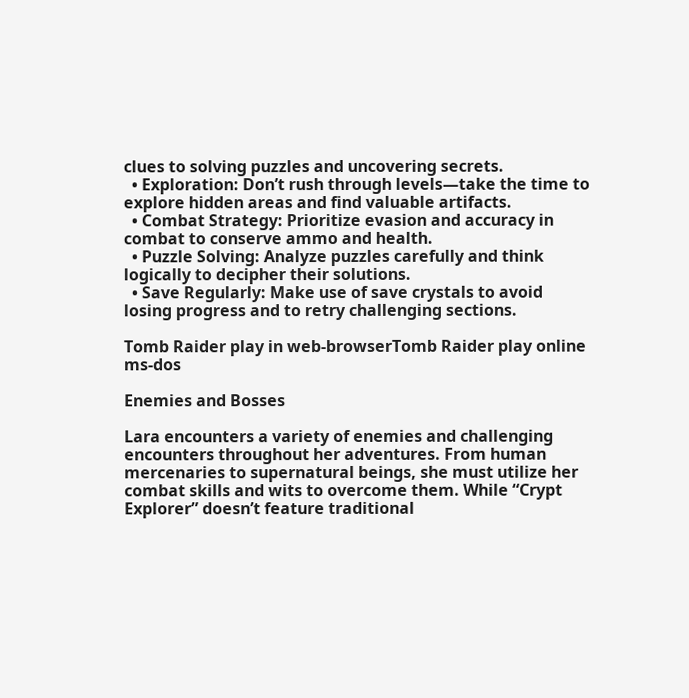clues to solving puzzles and uncovering secrets.
  • Exploration: Don’t rush through levels—take the time to explore hidden areas and find valuable artifacts.
  • Combat Strategy: Prioritize evasion and accuracy in combat to conserve ammo and health.
  • Puzzle Solving: Analyze puzzles carefully and think logically to decipher their solutions.
  • Save Regularly: Make use of save crystals to avoid losing progress and to retry challenging sections.

Tomb Raider play in web-browserTomb Raider play online ms-dos

Enemies and Bosses

Lara encounters a variety of enemies and challenging encounters throughout her adventures. From human mercenaries to supernatural beings, she must utilize her combat skills and wits to overcome them. While “Crypt Explorer” doesn’t feature traditional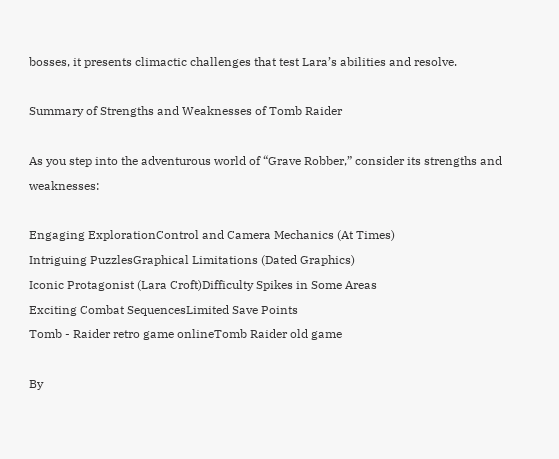bosses, it presents climactic challenges that test Lara’s abilities and resolve.

Summary of Strengths and Weaknesses of Tomb Raider

As you step into the adventurous world of “Grave Robber,” consider its strengths and weaknesses:

Engaging ExplorationControl and Camera Mechanics (At Times)
Intriguing PuzzlesGraphical Limitations (Dated Graphics)
Iconic Protagonist (Lara Croft)Difficulty Spikes in Some Areas
Exciting Combat SequencesLimited Save Points
Tomb - Raider retro game onlineTomb Raider old game

By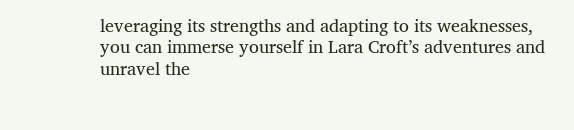leveraging its strengths and adapting to its weaknesses, you can immerse yourself in Lara Croft’s adventures and unravel the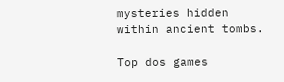mysteries hidden within ancient tombs.

Top dos games